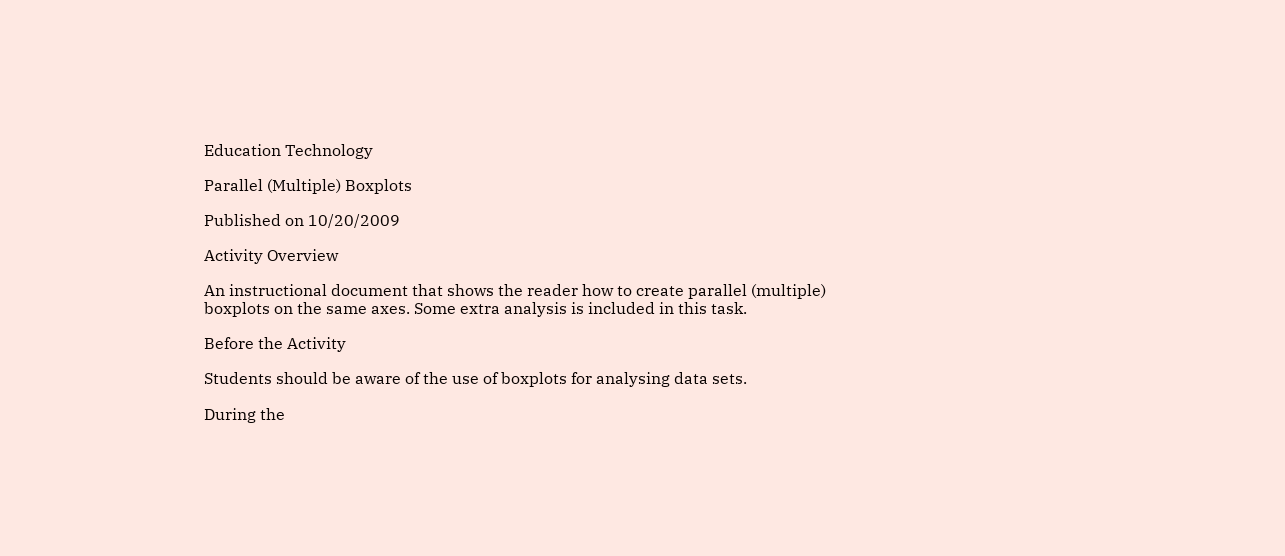Education Technology

Parallel (Multiple) Boxplots

Published on 10/20/2009

Activity Overview

An instructional document that shows the reader how to create parallel (multiple) boxplots on the same axes. Some extra analysis is included in this task.

Before the Activity

Students should be aware of the use of boxplots for analysing data sets.

During the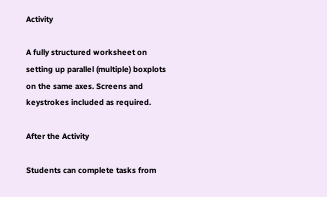Activity

A fully structured worksheet on setting up parallel (multiple) boxplots on the same axes. Screens and keystrokes included as required.

After the Activity

Students can complete tasks from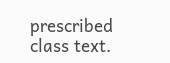prescribed class text.